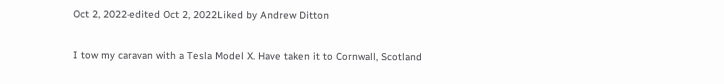Oct 2, 2022·edited Oct 2, 2022Liked by Andrew Ditton

I tow my caravan with a Tesla Model X. Have taken it to Cornwall, Scotland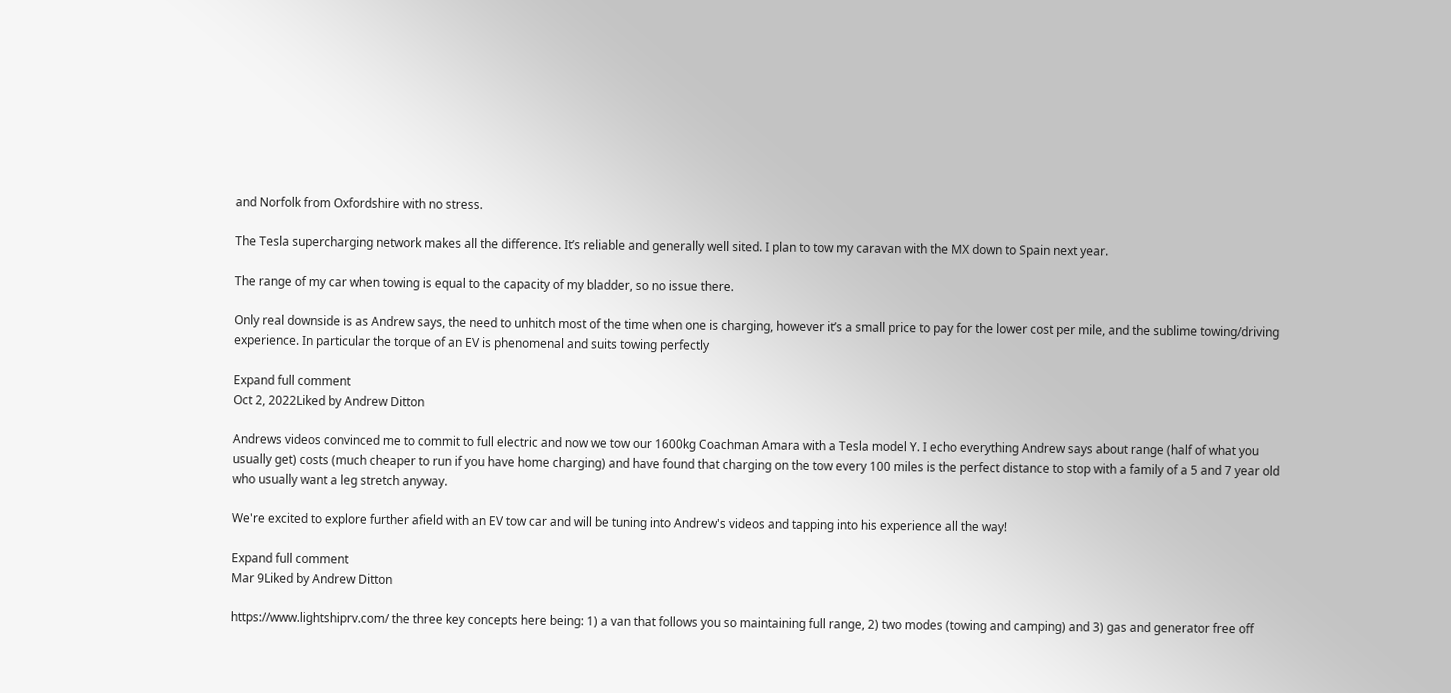and Norfolk from Oxfordshire with no stress.

The Tesla supercharging network makes all the difference. It’s reliable and generally well sited. I plan to tow my caravan with the MX down to Spain next year.

The range of my car when towing is equal to the capacity of my bladder, so no issue there.

Only real downside is as Andrew says, the need to unhitch most of the time when one is charging, however it’s a small price to pay for the lower cost per mile, and the sublime towing/driving experience. In particular the torque of an EV is phenomenal and suits towing perfectly

Expand full comment
Oct 2, 2022Liked by Andrew Ditton

Andrews videos convinced me to commit to full electric and now we tow our 1600kg Coachman Amara with a Tesla model Y. I echo everything Andrew says about range (half of what you usually get) costs (much cheaper to run if you have home charging) and have found that charging on the tow every 100 miles is the perfect distance to stop with a family of a 5 and 7 year old who usually want a leg stretch anyway.

We're excited to explore further afield with an EV tow car and will be tuning into Andrew's videos and tapping into his experience all the way!

Expand full comment
Mar 9Liked by Andrew Ditton

https://www.lightshiprv.com/ the three key concepts here being: 1) a van that follows you so maintaining full range, 2) two modes (towing and camping) and 3) gas and generator free off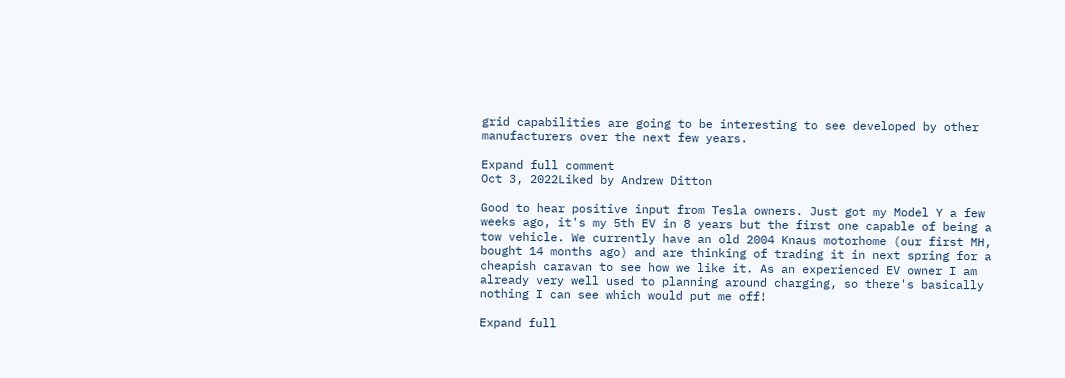grid capabilities are going to be interesting to see developed by other manufacturers over the next few years.

Expand full comment
Oct 3, 2022Liked by Andrew Ditton

Good to hear positive input from Tesla owners. Just got my Model Y a few weeks ago, it's my 5th EV in 8 years but the first one capable of being a tow vehicle. We currently have an old 2004 Knaus motorhome (our first MH, bought 14 months ago) and are thinking of trading it in next spring for a cheapish caravan to see how we like it. As an experienced EV owner I am already very well used to planning around charging, so there's basically nothing I can see which would put me off!

Expand full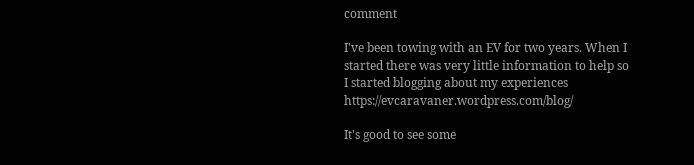comment

I've been towing with an EV for two years. When I started there was very little information to help so I started blogging about my experiences https://evcaravaner.wordpress.com/blog/

It's good to see some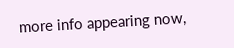more info appearing now,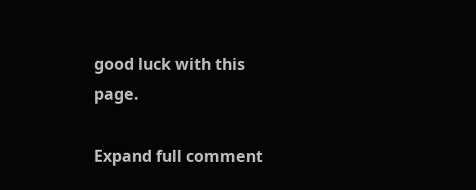good luck with this page.

Expand full comment